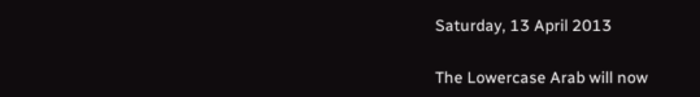Saturday, 13 April 2013

The Lowercase Arab will now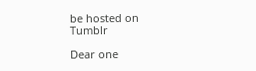be hosted on Tumblr

Dear one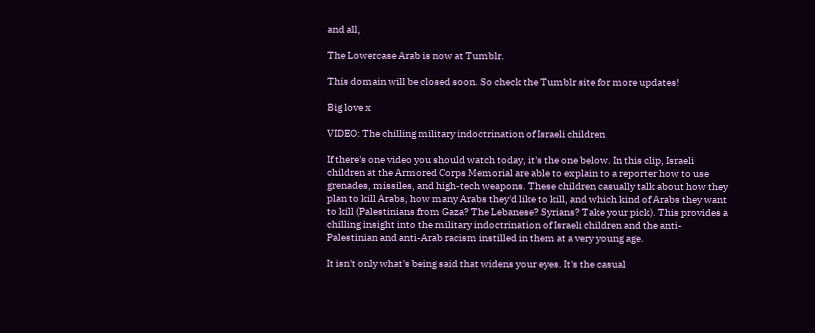and all,

The Lowercase Arab is now at Tumblr.

This domain will be closed soon. So check the Tumblr site for more updates!

Big love x

VIDEO: The chilling military indoctrination of Israeli children

If there's one video you should watch today, it's the one below. In this clip, Israeli children at the Armored Corps Memorial are able to explain to a reporter how to use grenades, missiles, and high-tech weapons. These children casually talk about how they plan to kill Arabs, how many Arabs they'd like to kill, and which kind of Arabs they want to kill (Palestinians from Gaza? The Lebanese? Syrians? Take your pick). This provides a chilling insight into the military indoctrination of Israeli children and the anti-Palestinian and anti-Arab racism instilled in them at a very young age.

It isn't only what's being said that widens your eyes. It's the casual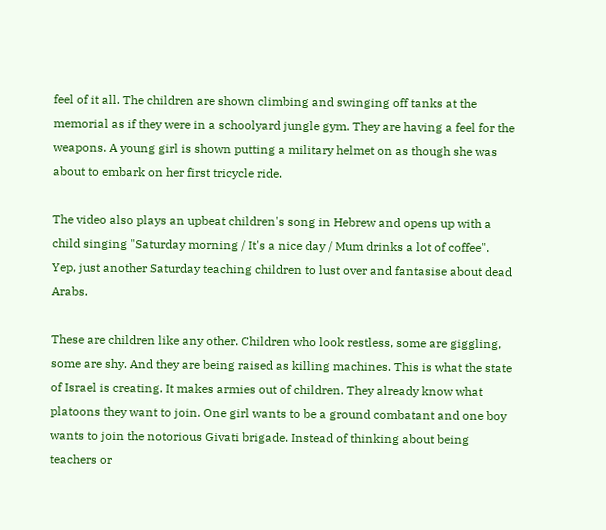feel of it all. The children are shown climbing and swinging off tanks at the memorial as if they were in a schoolyard jungle gym. They are having a feel for the weapons. A young girl is shown putting a military helmet on as though she was about to embark on her first tricycle ride.

The video also plays an upbeat children's song in Hebrew and opens up with a child singing "Saturday morning / It's a nice day / Mum drinks a lot of coffee". Yep, just another Saturday teaching children to lust over and fantasise about dead Arabs.

These are children like any other. Children who look restless, some are giggling, some are shy. And they are being raised as killing machines. This is what the state of Israel is creating. It makes armies out of children. They already know what platoons they want to join. One girl wants to be a ground combatant and one boy wants to join the notorious Givati brigade. Instead of thinking about being teachers or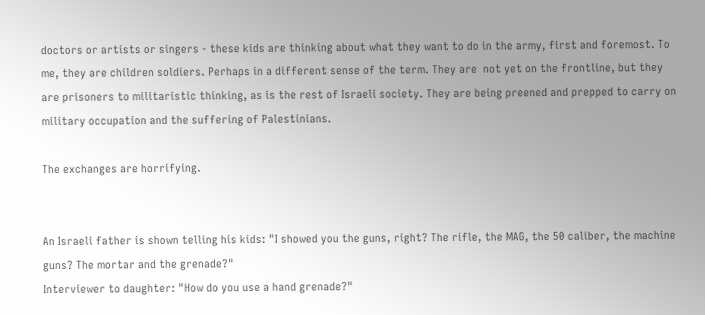doctors or artists or singers - these kids are thinking about what they want to do in the army, first and foremost. To me, they are children soldiers. Perhaps in a different sense of the term. They are  not yet on the frontline, but they are prisoners to militaristic thinking, as is the rest of Israeli society. They are being preened and prepped to carry on military occupation and the suffering of Palestinians.

The exchanges are horrifying.


An Israeli father is shown telling his kids: "I showed you the guns, right? The rifle, the MAG, the 50 caliber, the machine guns? The mortar and the grenade?"
Interviewer to daughter: "How do you use a hand grenade?"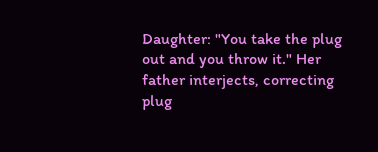Daughter: "You take the plug out and you throw it." Her father interjects, correcting plug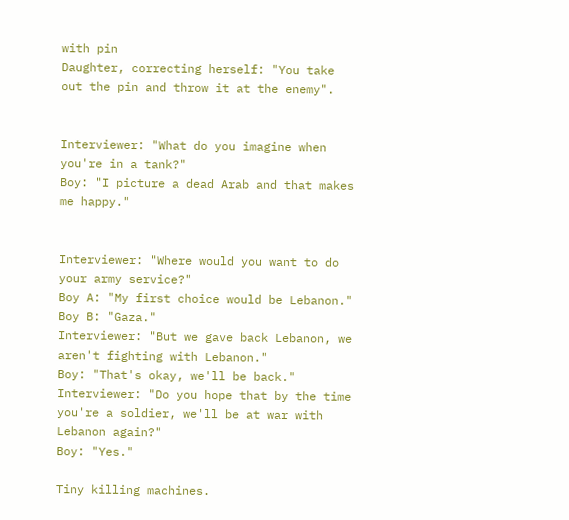with pin
Daughter, correcting herself: "You take out the pin and throw it at the enemy".


Interviewer: "What do you imagine when you're in a tank?"
Boy: "I picture a dead Arab and that makes me happy."


Interviewer: "Where would you want to do your army service?"
Boy A: "My first choice would be Lebanon."
Boy B: "Gaza."
Interviewer: "But we gave back Lebanon, we aren't fighting with Lebanon."
Boy: "That's okay, we'll be back."
Interviewer: "Do you hope that by the time you're a soldier, we'll be at war with Lebanon again?"
Boy: "Yes."

Tiny killing machines.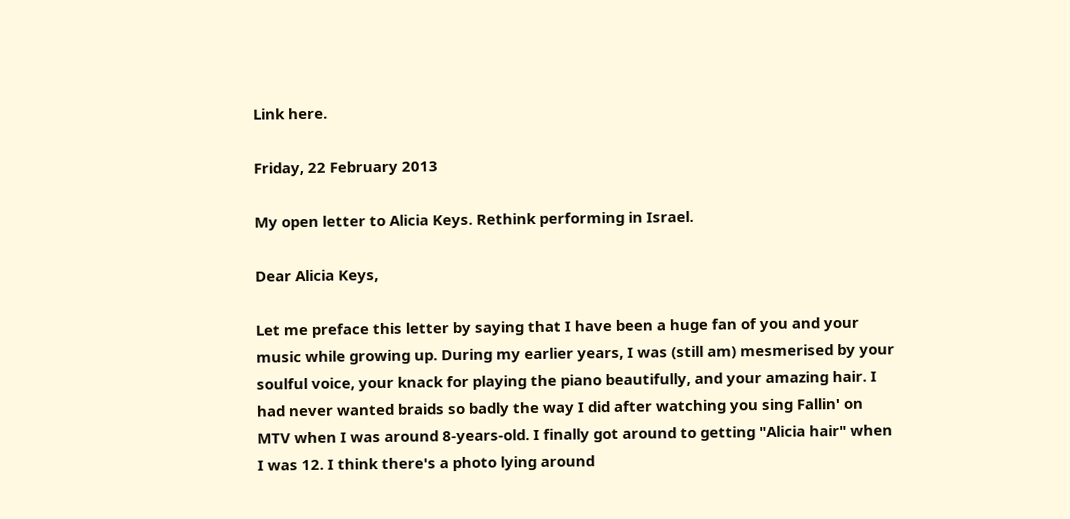Link here.

Friday, 22 February 2013

My open letter to Alicia Keys. Rethink performing in Israel.

Dear Alicia Keys,

Let me preface this letter by saying that I have been a huge fan of you and your music while growing up. During my earlier years, I was (still am) mesmerised by your soulful voice, your knack for playing the piano beautifully, and your amazing hair. I had never wanted braids so badly the way I did after watching you sing Fallin' on MTV when I was around 8-years-old. I finally got around to getting "Alicia hair" when I was 12. I think there's a photo lying around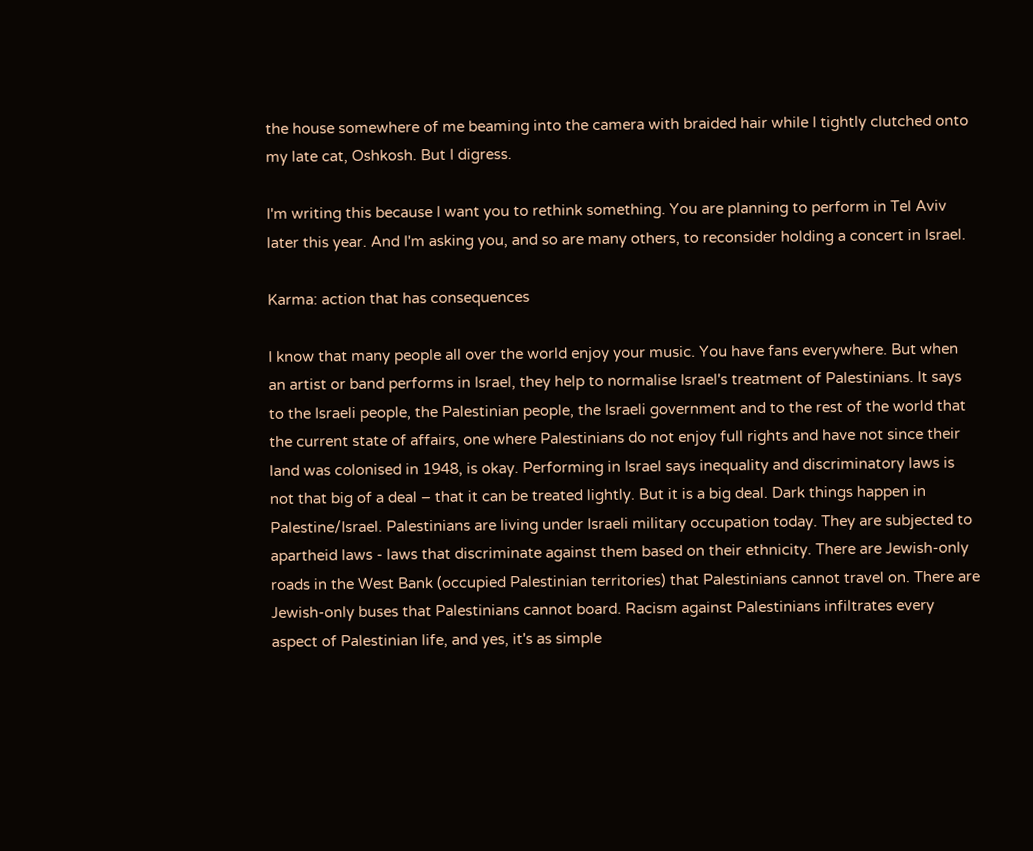the house somewhere of me beaming into the camera with braided hair while I tightly clutched onto my late cat, Oshkosh. But I digress.

I'm writing this because I want you to rethink something. You are planning to perform in Tel Aviv later this year. And I'm asking you, and so are many others, to reconsider holding a concert in Israel.

Karma: action that has consequences

I know that many people all over the world enjoy your music. You have fans everywhere. But when an artist or band performs in Israel, they help to normalise Israel's treatment of Palestinians. It says to the Israeli people, the Palestinian people, the Israeli government and to the rest of the world that the current state of affairs, one where Palestinians do not enjoy full rights and have not since their land was colonised in 1948, is okay. Performing in Israel says inequality and discriminatory laws is not that big of a deal – that it can be treated lightly. But it is a big deal. Dark things happen in Palestine/Israel. Palestinians are living under Israeli military occupation today. They are subjected to apartheid laws - laws that discriminate against them based on their ethnicity. There are Jewish-only roads in the West Bank (occupied Palestinian territories) that Palestinians cannot travel on. There are Jewish-only buses that Palestinians cannot board. Racism against Palestinians infiltrates every aspect of Palestinian life, and yes, it's as simple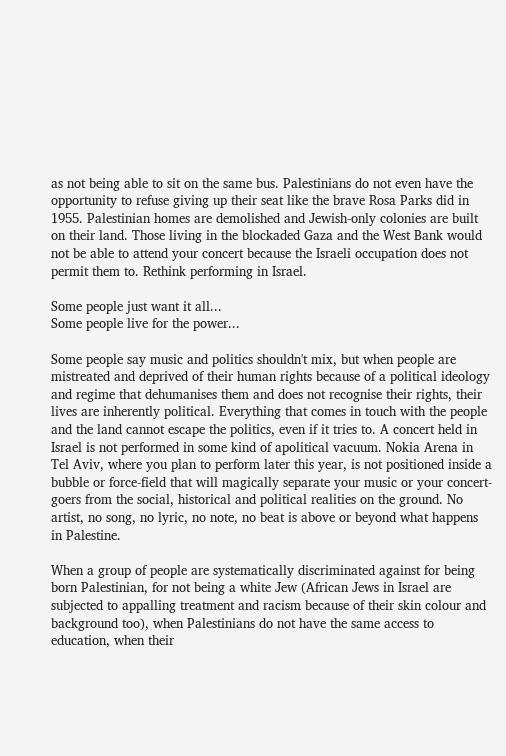as not being able to sit on the same bus. Palestinians do not even have the opportunity to refuse giving up their seat like the brave Rosa Parks did in 1955. Palestinian homes are demolished and Jewish-only colonies are built on their land. Those living in the blockaded Gaza and the West Bank would not be able to attend your concert because the Israeli occupation does not permit them to. Rethink performing in Israel.

Some people just want it all...
Some people live for the power...

Some people say music and politics shouldn't mix, but when people are mistreated and deprived of their human rights because of a political ideology and regime that dehumanises them and does not recognise their rights, their lives are inherently political. Everything that comes in touch with the people and the land cannot escape the politics, even if it tries to. A concert held in Israel is not performed in some kind of apolitical vacuum. Nokia Arena in Tel Aviv, where you plan to perform later this year, is not positioned inside a bubble or force-field that will magically separate your music or your concert-goers from the social, historical and political realities on the ground. No artist, no song, no lyric, no note, no beat is above or beyond what happens in Palestine.

When a group of people are systematically discriminated against for being born Palestinian, for not being a white Jew (African Jews in Israel are subjected to appalling treatment and racism because of their skin colour and background too), when Palestinians do not have the same access to education, when their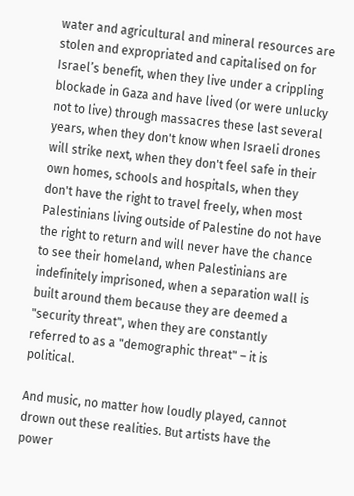water and agricultural and mineral resources are stolen and expropriated and capitalised on for Israel’s benefit, when they live under a crippling blockade in Gaza and have lived (or were unlucky not to live) through massacres these last several years, when they don't know when Israeli drones will strike next, when they don't feel safe in their own homes, schools and hospitals, when they don't have the right to travel freely, when most Palestinians living outside of Palestine do not have the right to return and will never have the chance to see their homeland, when Palestinians are indefinitely imprisoned, when a separation wall is built around them because they are deemed a "security threat", when they are constantly referred to as a "demographic threat" – it is political.

And music, no matter how loudly played, cannot drown out these realities. But artists have the power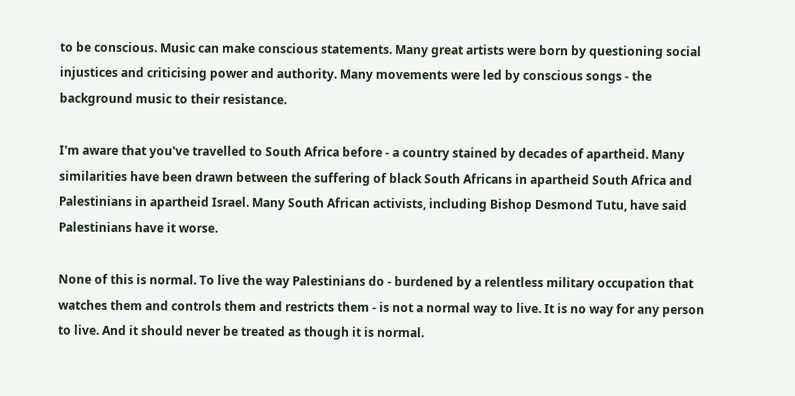to be conscious. Music can make conscious statements. Many great artists were born by questioning social injustices and criticising power and authority. Many movements were led by conscious songs - the background music to their resistance.

I'm aware that you've travelled to South Africa before - a country stained by decades of apartheid. Many similarities have been drawn between the suffering of black South Africans in apartheid South Africa and Palestinians in apartheid Israel. Many South African activists, including Bishop Desmond Tutu, have said Palestinians have it worse.

None of this is normal. To live the way Palestinians do - burdened by a relentless military occupation that watches them and controls them and restricts them - is not a normal way to live. It is no way for any person to live. And it should never be treated as though it is normal.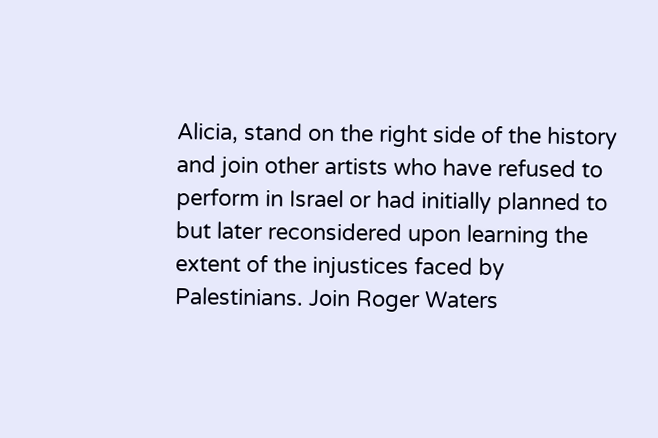Alicia, stand on the right side of the history and join other artists who have refused to perform in Israel or had initially planned to but later reconsidered upon learning the extent of the injustices faced by Palestinians. Join Roger Waters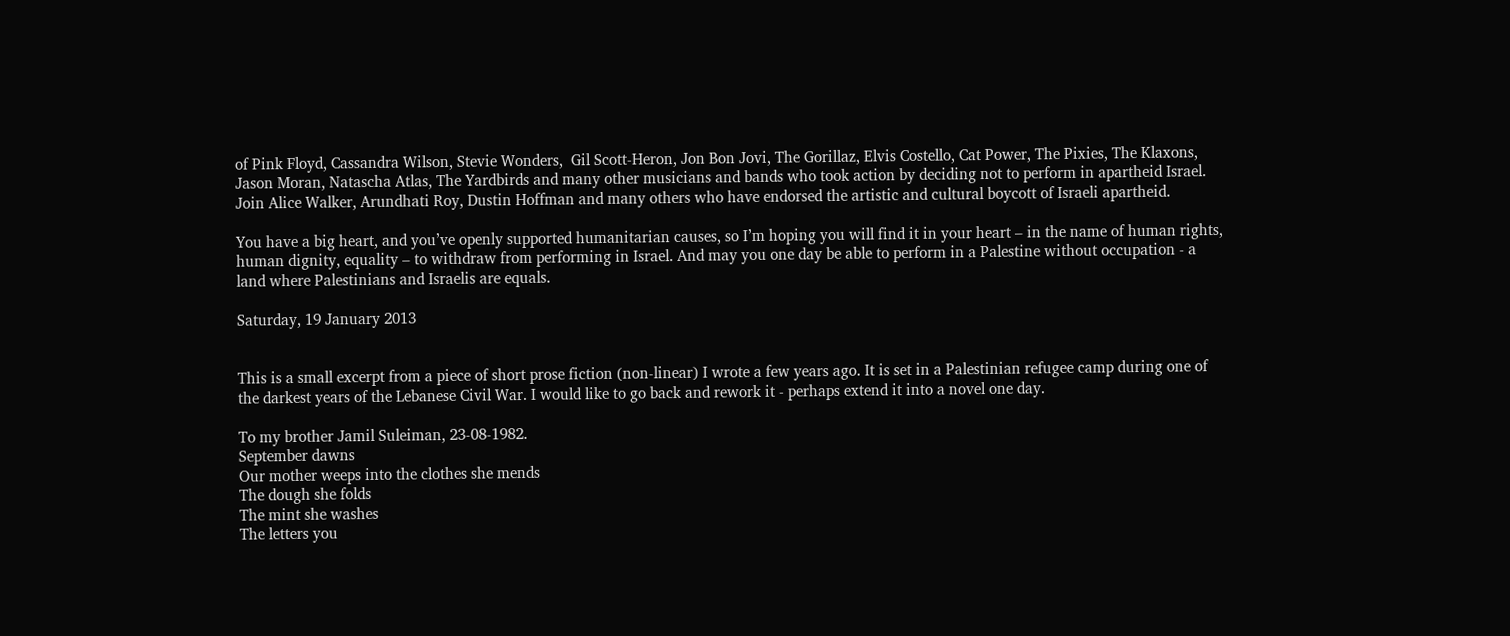of Pink Floyd, Cassandra Wilson, Stevie Wonders,  Gil Scott-Heron, Jon Bon Jovi, The Gorillaz, Elvis Costello, Cat Power, The Pixies, The Klaxons, Jason Moran, Natascha Atlas, The Yardbirds and many other musicians and bands who took action by deciding not to perform in apartheid Israel. Join Alice Walker, Arundhati Roy, Dustin Hoffman and many others who have endorsed the artistic and cultural boycott of Israeli apartheid.

You have a big heart, and you’ve openly supported humanitarian causes, so I’m hoping you will find it in your heart – in the name of human rights, human dignity, equality – to withdraw from performing in Israel. And may you one day be able to perform in a Palestine without occupation - a land where Palestinians and Israelis are equals.

Saturday, 19 January 2013


This is a small excerpt from a piece of short prose fiction (non-linear) I wrote a few years ago. It is set in a Palestinian refugee camp during one of the darkest years of the Lebanese Civil War. I would like to go back and rework it - perhaps extend it into a novel one day.

To my brother Jamil Suleiman, 23-08-1982.
September dawns
Our mother weeps into the clothes she mends
The dough she folds
The mint she washes
The letters you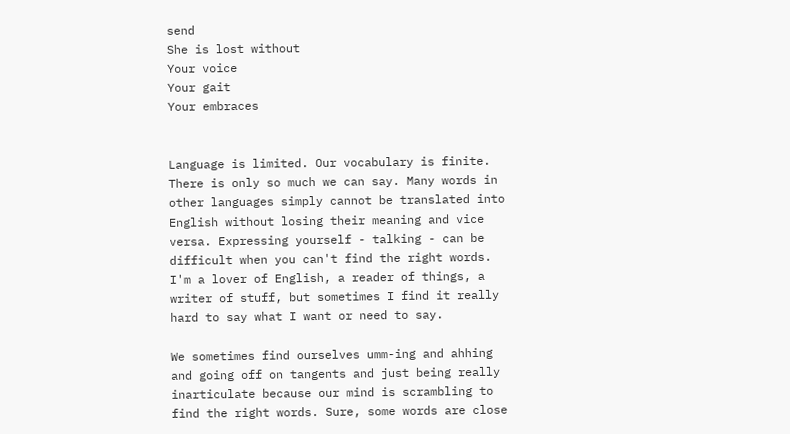send
She is lost without
Your voice
Your gait
Your embraces


Language is limited. Our vocabulary is finite. There is only so much we can say. Many words in other languages simply cannot be translated into English without losing their meaning and vice versa. Expressing yourself - talking - can be difficult when you can't find the right words. I'm a lover of English, a reader of things, a writer of stuff, but sometimes I find it really hard to say what I want or need to say.

We sometimes find ourselves umm-ing and ahhing and going off on tangents and just being really inarticulate because our mind is scrambling to find the right words. Sure, some words are close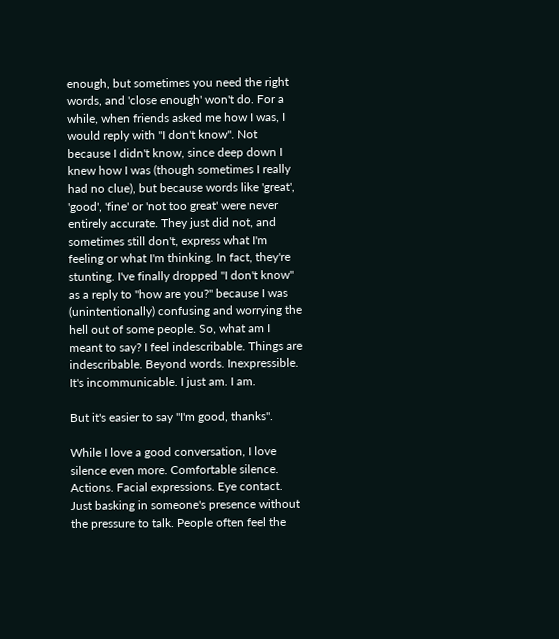enough, but sometimes you need the right words, and 'close enough' won't do. For a while, when friends asked me how I was, I would reply with "I don't know". Not because I didn't know, since deep down I knew how I was (though sometimes I really had no clue), but because words like 'great', 'good', 'fine' or 'not too great' were never entirely accurate. They just did not, and sometimes still don't, express what I'm feeling or what I'm thinking. In fact, they're stunting. I've finally dropped "I don't know" as a reply to "how are you?" because I was (unintentionally) confusing and worrying the hell out of some people. So, what am I meant to say? I feel indescribable. Things are indescribable. Beyond words. Inexpressible. It's incommunicable. I just am. I am.

But it's easier to say "I'm good, thanks".

While I love a good conversation, I love silence even more. Comfortable silence. Actions. Facial expressions. Eye contact. Just basking in someone's presence without the pressure to talk. People often feel the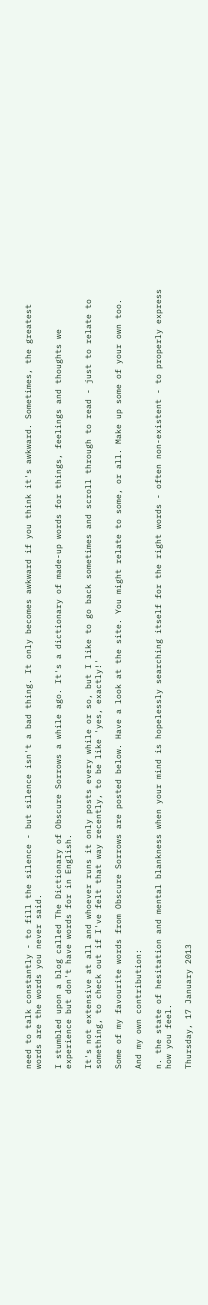need to talk constantly - to fill the silence - but silence isn't a bad thing. It only becomes awkward if you think it's awkward. Sometimes, the greatest words are the words you never said.

I stumbled upon a blog called The Dictionary of Obscure Sorrows a while ago. It's a dictionary of made-up words for things, feelings and thoughts we experience but don't have words for in English.

It's not extensive at all and whoever runs it only posts every while or so, but I like to go back sometimes and scroll through to read - just to relate to something, to check out if I've felt that way recently, to be like 'yes, exactly!'

Some of my favourite words from Obscure Sorrows are posted below. Have a look at the site. You might relate to some, or all. Make up some of your own too.

And my own contribution:

n. the state of hesitation and mental blankness when your mind is hopelessly searching itself for the right words - often non-existent - to properly express how you feel.

Thursday, 17 January 2013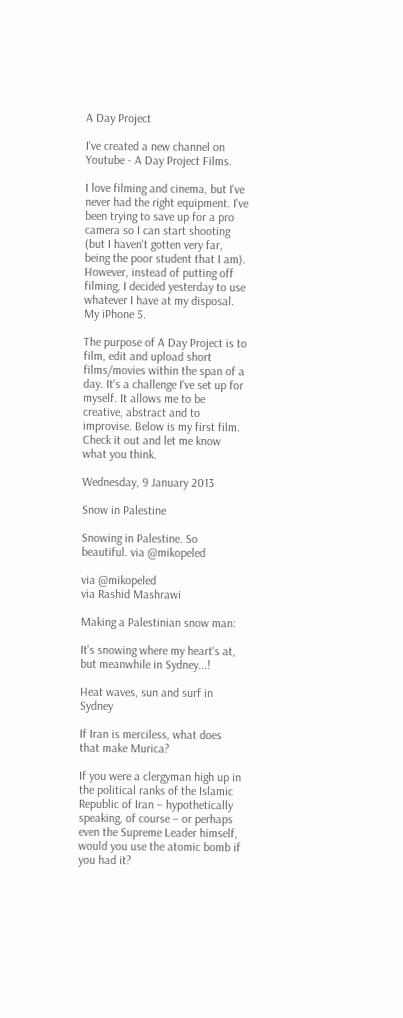A Day Project

I've created a new channel on Youtube - A Day Project Films.

I love filming and cinema, but I've never had the right equipment. I've been trying to save up for a pro camera so I can start shooting (but I haven't gotten very far, being the poor student that I am). However, instead of putting off filming, I decided yesterday to use whatever I have at my disposal. My iPhone 5.

The purpose of A Day Project is to film, edit and upload short films/movies within the span of a day. It's a challenge I've set up for myself. It allows me to be creative, abstract and to improvise. Below is my first film. Check it out and let me know what you think.

Wednesday, 9 January 2013

Snow in Palestine

Snowing in Palestine. So beautiful. via @mikopeled

via @mikopeled
via Rashid Mashrawi

Making a Palestinian snow man:

It's snowing where my heart's at, but meanwhile in Sydney...!

Heat waves, sun and surf in Sydney

If Iran is merciless, what does that make Murica?

If you were a clergyman high up in the political ranks of the Islamic Republic of Iran – hypothetically speaking, of course – or perhaps even the Supreme Leader himself, would you use the atomic bomb if you had it?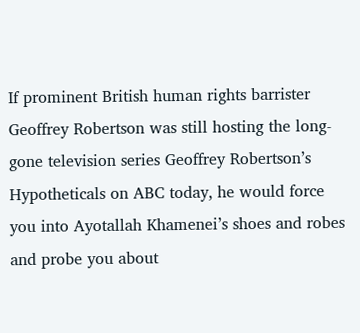If prominent British human rights barrister Geoffrey Robertson was still hosting the long-gone television series Geoffrey Robertson’s Hypotheticals on ABC today, he would force you into Ayotallah Khamenei’s shoes and robes and probe you about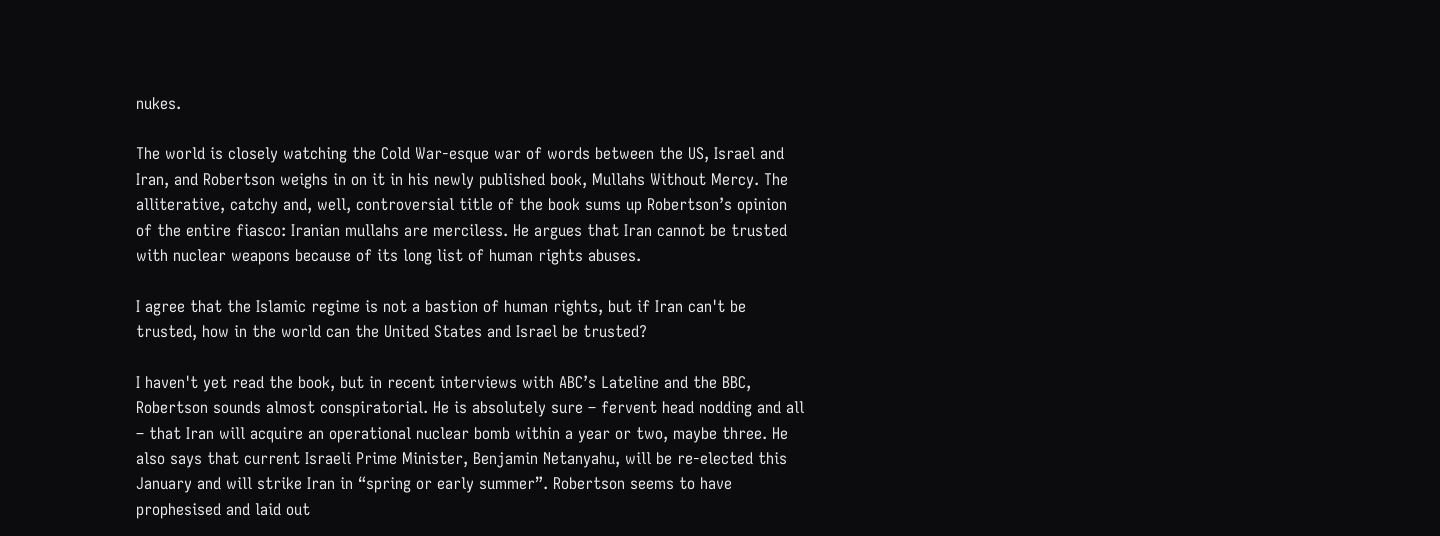nukes.

The world is closely watching the Cold War-esque war of words between the US, Israel and Iran, and Robertson weighs in on it in his newly published book, Mullahs Without Mercy. The alliterative, catchy and, well, controversial title of the book sums up Robertson’s opinion of the entire fiasco: Iranian mullahs are merciless. He argues that Iran cannot be trusted with nuclear weapons because of its long list of human rights abuses.

I agree that the Islamic regime is not a bastion of human rights, but if Iran can't be trusted, how in the world can the United States and Israel be trusted?

I haven't yet read the book, but in recent interviews with ABC’s Lateline and the BBC, Robertson sounds almost conspiratorial. He is absolutely sure – fervent head nodding and all – that Iran will acquire an operational nuclear bomb within a year or two, maybe three. He also says that current Israeli Prime Minister, Benjamin Netanyahu, will be re-elected this January and will strike Iran in “spring or early summer”. Robertson seems to have prophesised and laid out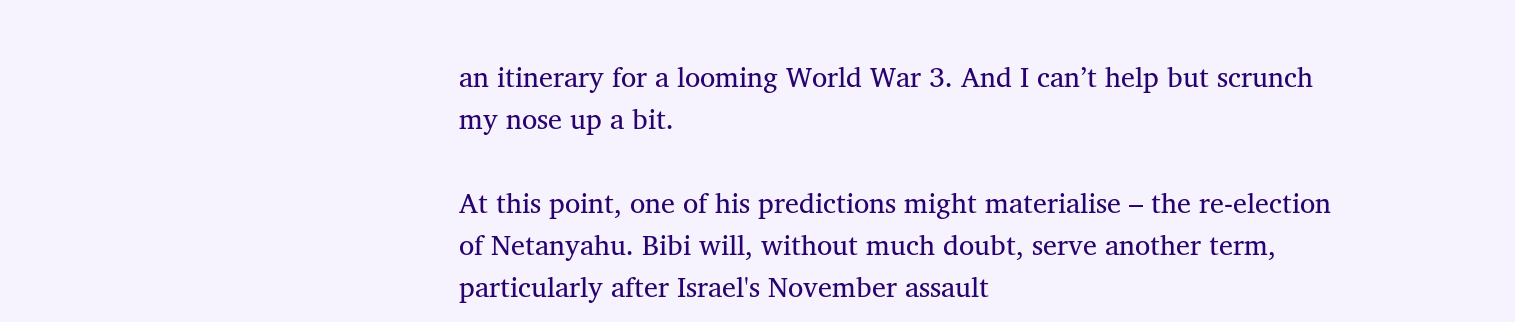an itinerary for a looming World War 3. And I can’t help but scrunch my nose up a bit.

At this point, one of his predictions might materialise – the re-election of Netanyahu. Bibi will, without much doubt, serve another term, particularly after Israel's November assault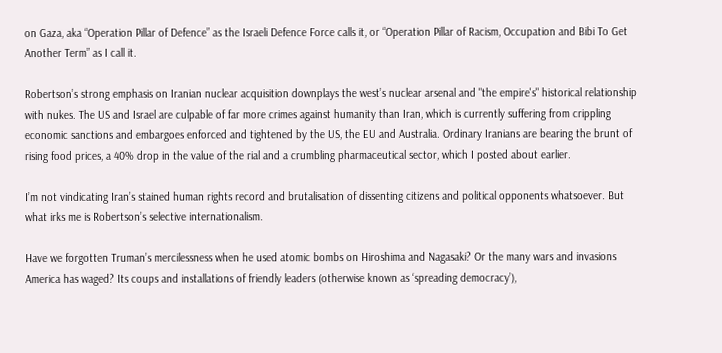on Gaza, aka “Operation Pillar of Defence” as the Israeli Defence Force calls it, or “Operation Pillar of Racism, Occupation and Bibi To Get Another Term” as I call it.

Robertson’s strong emphasis on Iranian nuclear acquisition downplays the west’s nuclear arsenal and "the empire's" historical relationship with nukes. The US and Israel are culpable of far more crimes against humanity than Iran, which is currently suffering from crippling economic sanctions and embargoes enforced and tightened by the US, the EU and Australia. Ordinary Iranians are bearing the brunt of rising food prices, a 40% drop in the value of the rial and a crumbling pharmaceutical sector, which I posted about earlier.

I’m not vindicating Iran’s stained human rights record and brutalisation of dissenting citizens and political opponents whatsoever. But what irks me is Robertson’s selective internationalism.

Have we forgotten Truman’s mercilessness when he used atomic bombs on Hiroshima and Nagasaki? Or the many wars and invasions America has waged? Its coups and installations of friendly leaders (otherwise known as ‘spreading democracy’),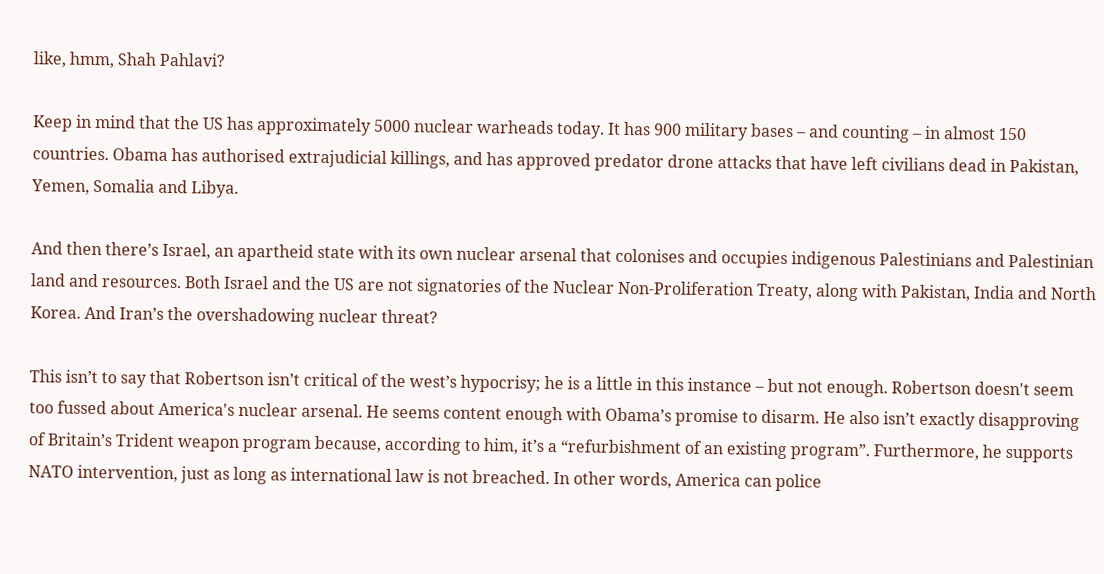like, hmm, Shah Pahlavi?

Keep in mind that the US has approximately 5000 nuclear warheads today. It has 900 military bases – and counting – in almost 150 countries. Obama has authorised extrajudicial killings, and has approved predator drone attacks that have left civilians dead in Pakistan, Yemen, Somalia and Libya.

And then there’s Israel, an apartheid state with its own nuclear arsenal that colonises and occupies indigenous Palestinians and Palestinian land and resources. Both Israel and the US are not signatories of the Nuclear Non-Proliferation Treaty, along with Pakistan, India and North Korea. And Iran’s the overshadowing nuclear threat?

This isn’t to say that Robertson isn’t critical of the west’s hypocrisy; he is a little in this instance – but not enough. Robertson doesn't seem too fussed about America's nuclear arsenal. He seems content enough with Obama’s promise to disarm. He also isn’t exactly disapproving of Britain’s Trident weapon program because, according to him, it’s a “refurbishment of an existing program”. Furthermore, he supports NATO intervention, just as long as international law is not breached. In other words, America can police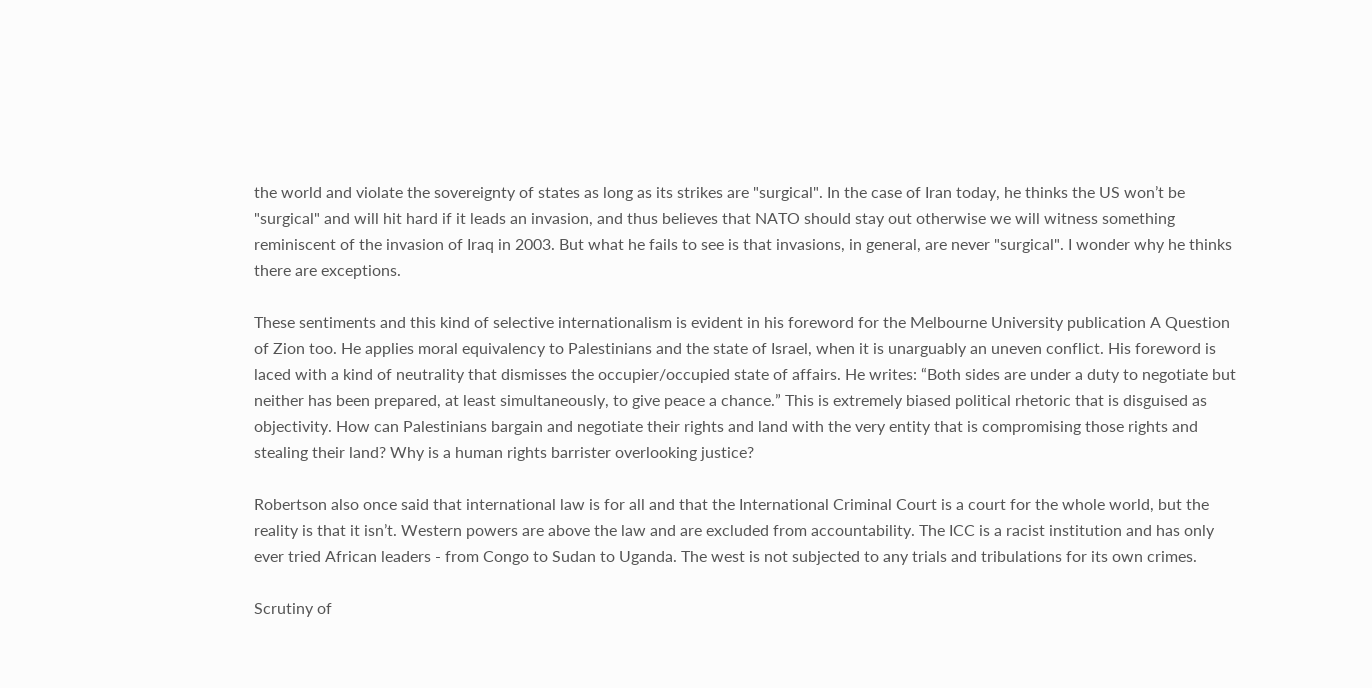the world and violate the sovereignty of states as long as its strikes are "surgical". In the case of Iran today, he thinks the US won’t be "surgical" and will hit hard if it leads an invasion, and thus believes that NATO should stay out otherwise we will witness something reminiscent of the invasion of Iraq in 2003. But what he fails to see is that invasions, in general, are never "surgical". I wonder why he thinks there are exceptions.

These sentiments and this kind of selective internationalism is evident in his foreword for the Melbourne University publication A Question of Zion too. He applies moral equivalency to Palestinians and the state of Israel, when it is unarguably an uneven conflict. His foreword is laced with a kind of neutrality that dismisses the occupier/occupied state of affairs. He writes: “Both sides are under a duty to negotiate but neither has been prepared, at least simultaneously, to give peace a chance.” This is extremely biased political rhetoric that is disguised as objectivity. How can Palestinians bargain and negotiate their rights and land with the very entity that is compromising those rights and stealing their land? Why is a human rights barrister overlooking justice?

Robertson also once said that international law is for all and that the International Criminal Court is a court for the whole world, but the reality is that it isn’t. Western powers are above the law and are excluded from accountability. The ICC is a racist institution and has only ever tried African leaders - from Congo to Sudan to Uganda. The west is not subjected to any trials and tribulations for its own crimes.

Scrutiny of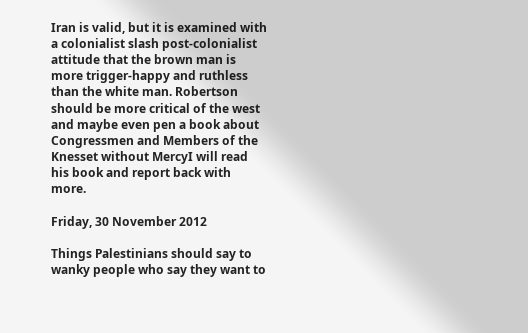Iran is valid, but it is examined with a colonialist slash post-colonialist attitude that the brown man is more trigger-happy and ruthless than the white man. Robertson should be more critical of the west and maybe even pen a book about Congressmen and Members of the Knesset without MercyI will read his book and report back with more.

Friday, 30 November 2012

Things Palestinians should say to wanky people who say they want to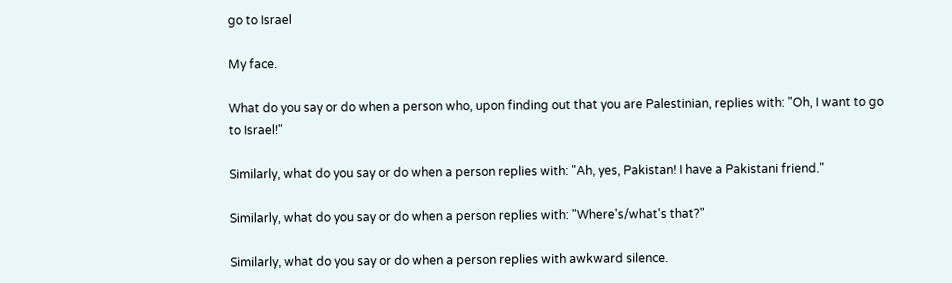go to Israel

My face.

What do you say or do when a person who, upon finding out that you are Palestinian, replies with: "Oh, I want to go to Israel!"

Similarly, what do you say or do when a person replies with: "Ah, yes, Pakistan! I have a Pakistani friend."

Similarly, what do you say or do when a person replies with: "Where's/what's that?"

Similarly, what do you say or do when a person replies with awkward silence.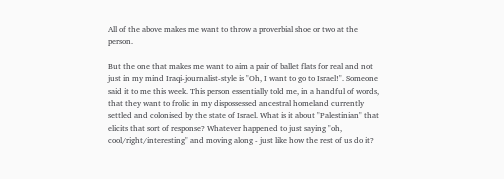All of the above makes me want to throw a proverbial shoe or two at the person.

But the one that makes me want to aim a pair of ballet flats for real and not just in my mind Iraqi-journalist-style is "Oh, I want to go to Israel!". Someone said it to me this week. This person essentially told me, in a handful of words, that they want to frolic in my dispossessed ancestral homeland currently settled and colonised by the state of Israel. What is it about "Palestinian" that elicits that sort of response? Whatever happened to just saying "oh, cool/right/interesting" and moving along - just like how the rest of us do it?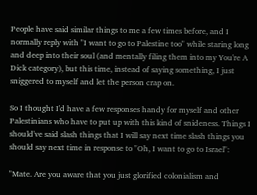People have said similar things to me a few times before, and I normally reply with "I want to go to Palestine too" while staring long and deep into their soul (and mentally filing them into my You're A Dick category), but this time, instead of saying something, I just sniggered to myself and let the person crap on.

So I thought I'd have a few responses handy for myself and other Palestinians who have to put up with this kind of snideness. Things I should've said slash things that I will say next time slash things you should say next time in response to "Oh, I want to go to Israel":

"Mate. Are you aware that you just glorified colonialism and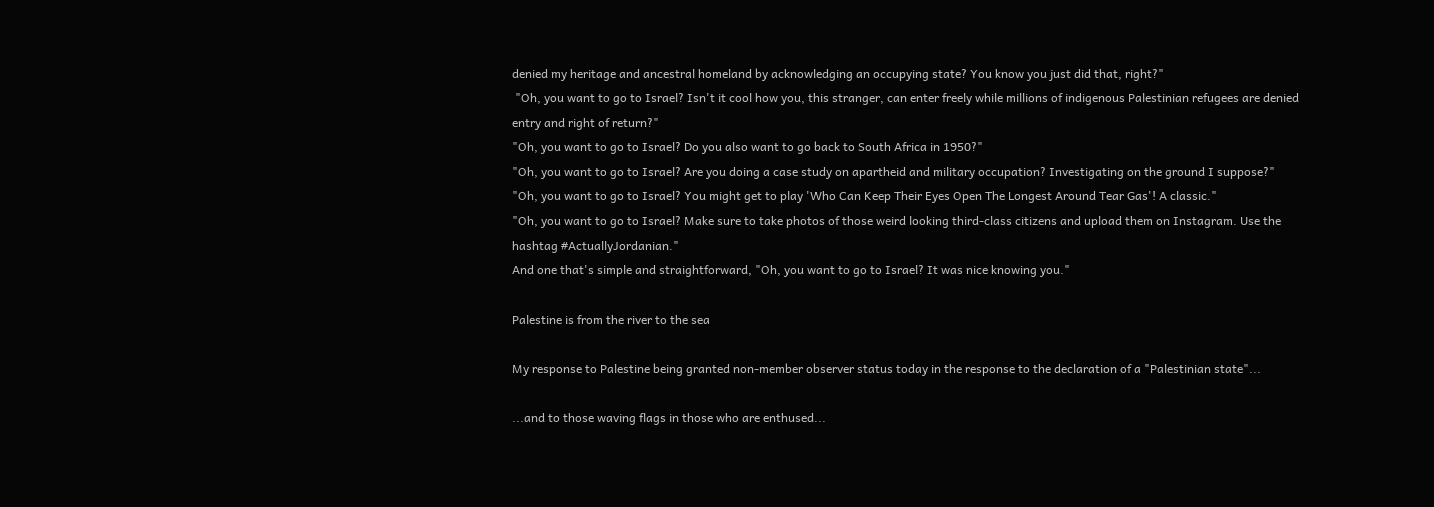denied my heritage and ancestral homeland by acknowledging an occupying state? You know you just did that, right?"
 "Oh, you want to go to Israel? Isn't it cool how you, this stranger, can enter freely while millions of indigenous Palestinian refugees are denied entry and right of return?"
"Oh, you want to go to Israel? Do you also want to go back to South Africa in 1950?"
"Oh, you want to go to Israel? Are you doing a case study on apartheid and military occupation? Investigating on the ground I suppose?"
"Oh, you want to go to Israel? You might get to play 'Who Can Keep Their Eyes Open The Longest Around Tear Gas'! A classic."
"Oh, you want to go to Israel? Make sure to take photos of those weird looking third-class citizens and upload them on Instagram. Use the hashtag #ActuallyJordanian."
And one that's simple and straightforward, "Oh, you want to go to Israel? It was nice knowing you."

Palestine is from the river to the sea

My response to Palestine being granted non-member observer status today in the response to the declaration of a "Palestinian state"...

...and to those waving flags in those who are enthused...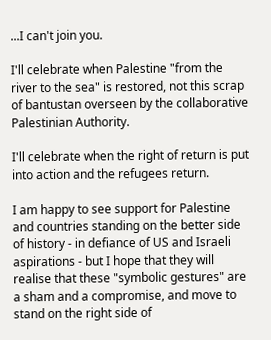...I can't join you.

I'll celebrate when Palestine "from the river to the sea" is restored, not this scrap of bantustan overseen by the collaborative Palestinian Authority.

I'll celebrate when the right of return is put into action and the refugees return.

I am happy to see support for Palestine and countries standing on the better side of history - in defiance of US and Israeli aspirations - but I hope that they will realise that these "symbolic gestures" are a sham and a compromise, and move to stand on the right side of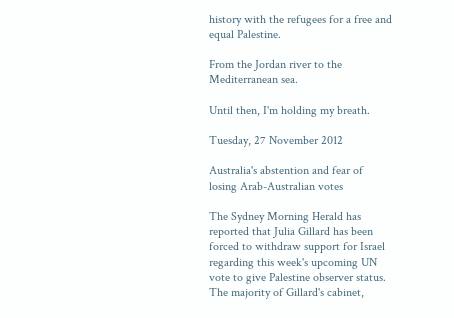history with the refugees for a free and equal Palestine.

From the Jordan river to the Mediterranean sea.

Until then, I'm holding my breath.

Tuesday, 27 November 2012

Australia's abstention and fear of losing Arab-Australian votes

The Sydney Morning Herald has reported that Julia Gillard has been forced to withdraw support for Israel regarding this week's upcoming UN vote to give Palestine observer status. The majority of Gillard's cabinet,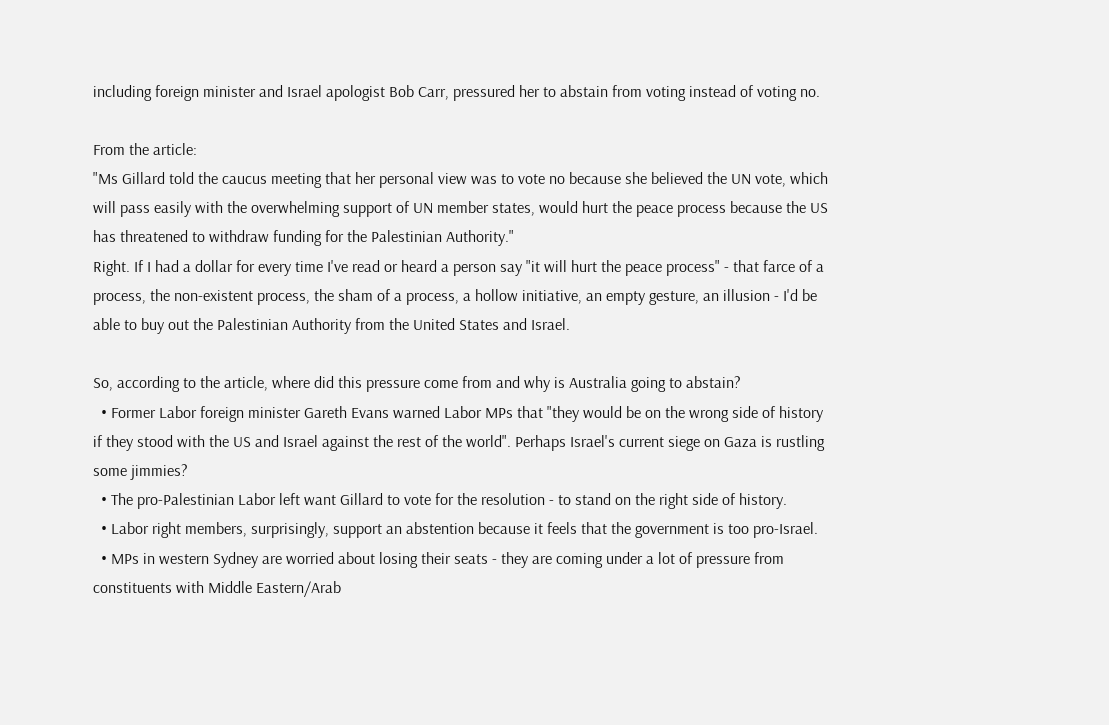including foreign minister and Israel apologist Bob Carr, pressured her to abstain from voting instead of voting no.

From the article:
"Ms Gillard told the caucus meeting that her personal view was to vote no because she believed the UN vote, which will pass easily with the overwhelming support of UN member states, would hurt the peace process because the US has threatened to withdraw funding for the Palestinian Authority."
Right. If I had a dollar for every time I've read or heard a person say "it will hurt the peace process" - that farce of a process, the non-existent process, the sham of a process, a hollow initiative, an empty gesture, an illusion - I'd be able to buy out the Palestinian Authority from the United States and Israel.

So, according to the article, where did this pressure come from and why is Australia going to abstain?
  • Former Labor foreign minister Gareth Evans warned Labor MPs that "they would be on the wrong side of history if they stood with the US and Israel against the rest of the world". Perhaps Israel's current siege on Gaza is rustling some jimmies?
  • The pro-Palestinian Labor left want Gillard to vote for the resolution - to stand on the right side of history.
  • Labor right members, surprisingly, support an abstention because it feels that the government is too pro-Israel.
  • MPs in western Sydney are worried about losing their seats - they are coming under a lot of pressure from constituents with Middle Eastern/Arab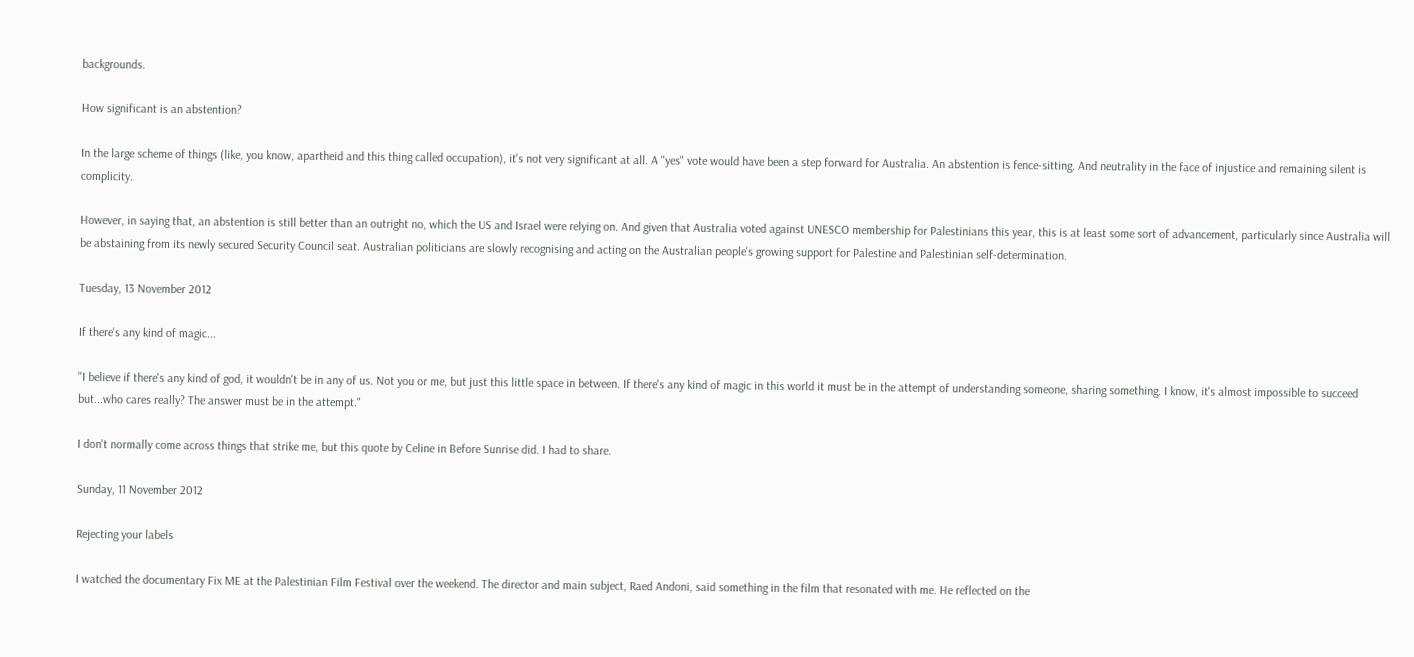backgrounds.

How significant is an abstention?

In the large scheme of things (like, you know, apartheid and this thing called occupation), it's not very significant at all. A "yes" vote would have been a step forward for Australia. An abstention is fence-sitting. And neutrality in the face of injustice and remaining silent is complicity.

However, in saying that, an abstention is still better than an outright no, which the US and Israel were relying on. And given that Australia voted against UNESCO membership for Palestinians this year, this is at least some sort of advancement, particularly since Australia will be abstaining from its newly secured Security Council seat. Australian politicians are slowly recognising and acting on the Australian people's growing support for Palestine and Palestinian self-determination.

Tuesday, 13 November 2012

If there's any kind of magic...

"I believe if there's any kind of god, it wouldn't be in any of us. Not you or me, but just this little space in between. If there's any kind of magic in this world it must be in the attempt of understanding someone, sharing something. I know, it's almost impossible to succeed but...who cares really? The answer must be in the attempt."

I don't normally come across things that strike me, but this quote by Celine in Before Sunrise did. I had to share.

Sunday, 11 November 2012

Rejecting your labels

I watched the documentary Fix ME at the Palestinian Film Festival over the weekend. The director and main subject, Raed Andoni, said something in the film that resonated with me. He reflected on the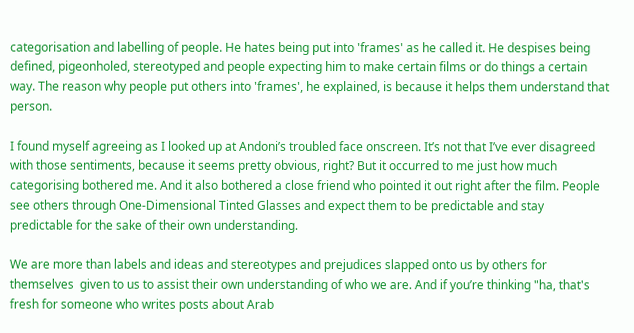categorisation and labelling of people. He hates being put into 'frames' as he called it. He despises being defined, pigeonholed, stereotyped and people expecting him to make certain films or do things a certain way. The reason why people put others into 'frames', he explained, is because it helps them understand that person.

I found myself agreeing as I looked up at Andoni’s troubled face onscreen. It’s not that I’ve ever disagreed with those sentiments, because it seems pretty obvious, right? But it occurred to me just how much categorising bothered me. And it also bothered a close friend who pointed it out right after the film. People see others through One-Dimensional Tinted Glasses and expect them to be predictable and stay predictable for the sake of their own understanding.

We are more than labels and ideas and stereotypes and prejudices slapped onto us by others for themselves  given to us to assist their own understanding of who we are. And if you’re thinking "ha, that's fresh for someone who writes posts about Arab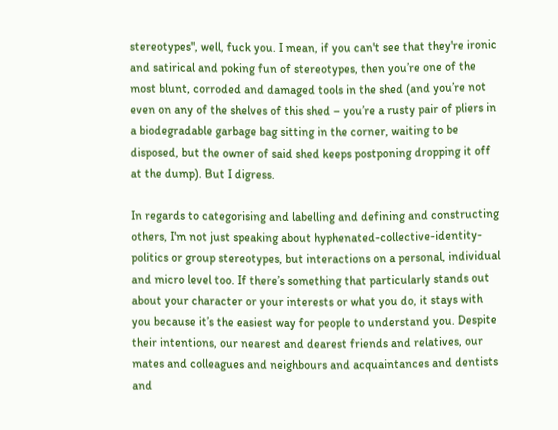stereotypes", well, fuck you. I mean, if you can't see that they're ironic and satirical and poking fun of stereotypes, then you’re one of the most blunt, corroded and damaged tools in the shed (and you’re not even on any of the shelves of this shed – you’re a rusty pair of pliers in a biodegradable garbage bag sitting in the corner, waiting to be disposed, but the owner of said shed keeps postponing dropping it off at the dump). But I digress.

In regards to categorising and labelling and defining and constructing others, I'm not just speaking about hyphenated-collective-identity-politics or group stereotypes, but interactions on a personal, individual and micro level too. If there’s something that particularly stands out about your character or your interests or what you do, it stays with you because it’s the easiest way for people to understand you. Despite their intentions, our nearest and dearest friends and relatives, our mates and colleagues and neighbours and acquaintances and dentists and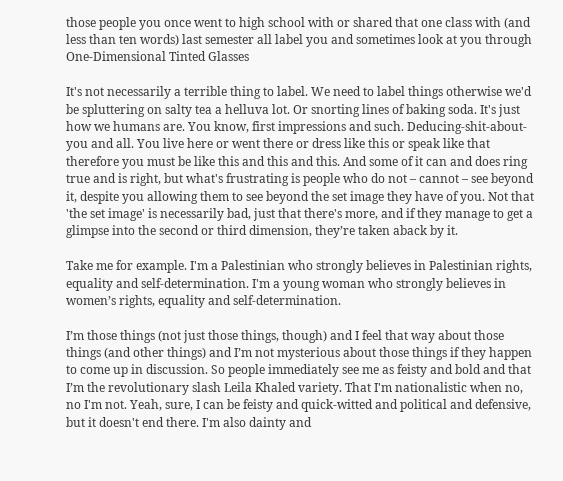those people you once went to high school with or shared that one class with (and less than ten words) last semester all label you and sometimes look at you through One-Dimensional Tinted Glasses

It's not necessarily a terrible thing to label. We need to label things otherwise we'd be spluttering on salty tea a helluva lot. Or snorting lines of baking soda. It's just how we humans are. You know, first impressions and such. Deducing-shit-about-you and all. You live here or went there or dress like this or speak like that therefore you must be like this and this and this. And some of it can and does ring true and is right, but what's frustrating is people who do not – cannot – see beyond it, despite you allowing them to see beyond the set image they have of you. Not that 'the set image' is necessarily bad, just that there's more, and if they manage to get a glimpse into the second or third dimension, they’re taken aback by it.

Take me for example. I'm a Palestinian who strongly believes in Palestinian rights, equality and self-determination. I'm a young woman who strongly believes in women’s rights, equality and self-determination.

I’m those things (not just those things, though) and I feel that way about those things (and other things) and I’m not mysterious about those things if they happen to come up in discussion. So people immediately see me as feisty and bold and that I’m the revolutionary slash Leila Khaled variety. That I'm nationalistic when no, no I'm not. Yeah, sure, I can be feisty and quick-witted and political and defensive, but it doesn't end there. I'm also dainty and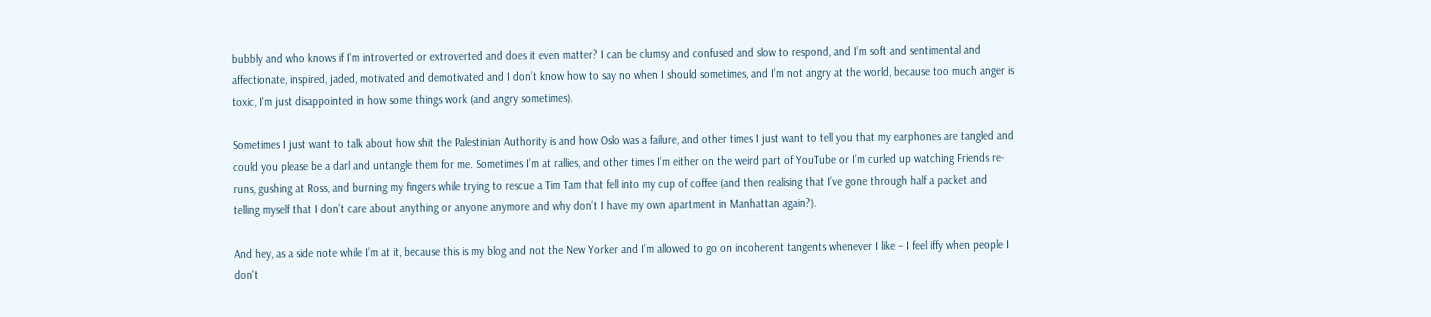bubbly and who knows if I'm introverted or extroverted and does it even matter? I can be clumsy and confused and slow to respond, and I’m soft and sentimental and affectionate, inspired, jaded, motivated and demotivated and I don’t know how to say no when I should sometimes, and I’m not angry at the world, because too much anger is toxic, I'm just disappointed in how some things work (and angry sometimes).

Sometimes I just want to talk about how shit the Palestinian Authority is and how Oslo was a failure, and other times I just want to tell you that my earphones are tangled and could you please be a darl and untangle them for me. Sometimes I’m at rallies, and other times I’m either on the weird part of YouTube or I’m curled up watching Friends re-runs, gushing at Ross, and burning my fingers while trying to rescue a Tim Tam that fell into my cup of coffee (and then realising that I’ve gone through half a packet and telling myself that I don’t care about anything or anyone anymore and why don’t I have my own apartment in Manhattan again?).

And hey, as a side note while I’m at it, because this is my blog and not the New Yorker and I’m allowed to go on incoherent tangents whenever I like – I feel iffy when people I don't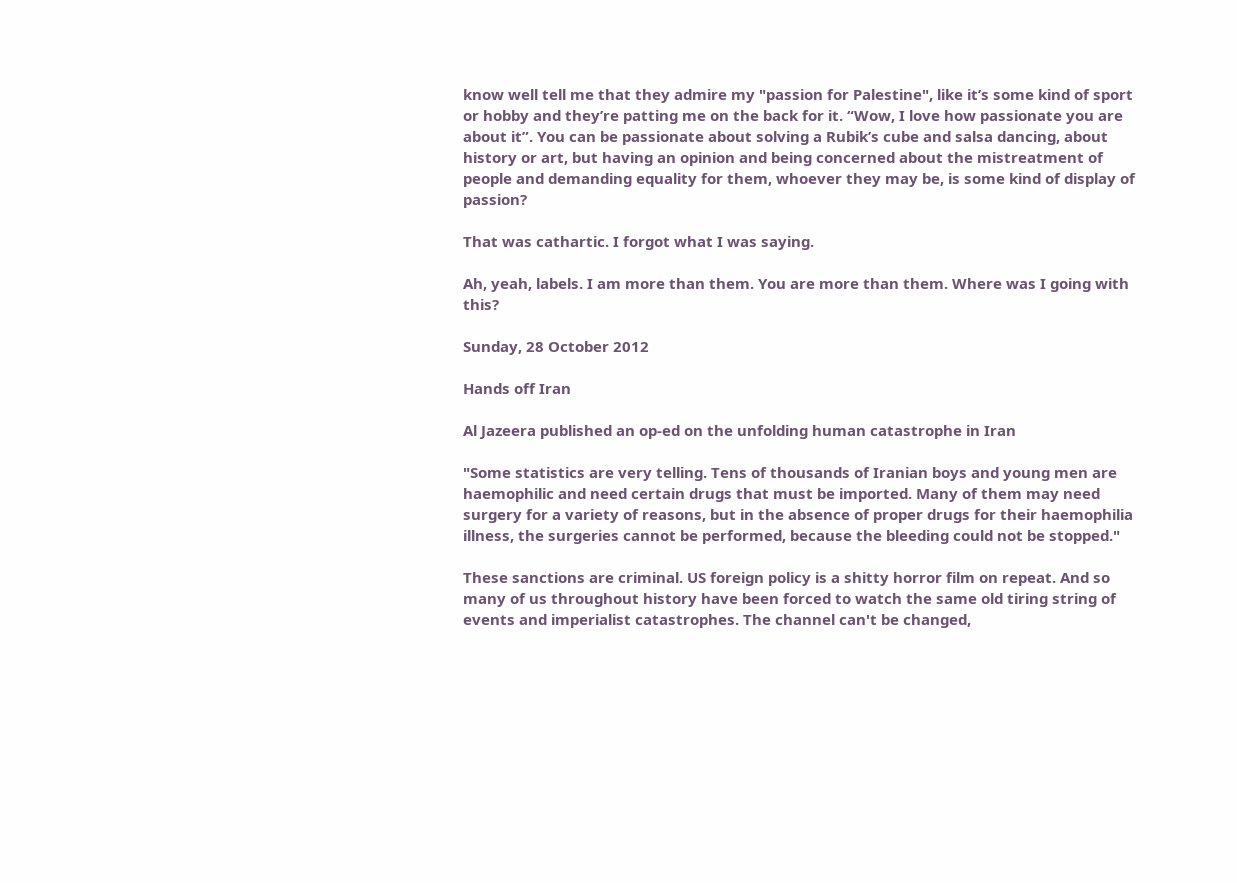know well tell me that they admire my "passion for Palestine", like it’s some kind of sport or hobby and they’re patting me on the back for it. “Wow, I love how passionate you are about it”. You can be passionate about solving a Rubik’s cube and salsa dancing, about history or art, but having an opinion and being concerned about the mistreatment of people and demanding equality for them, whoever they may be, is some kind of display of passion?

That was cathartic. I forgot what I was saying.

Ah, yeah, labels. I am more than them. You are more than them. Where was I going with this?

Sunday, 28 October 2012

Hands off Iran

Al Jazeera published an op-ed on the unfolding human catastrophe in Iran

"Some statistics are very telling. Tens of thousands of Iranian boys and young men are haemophilic and need certain drugs that must be imported. Many of them may need surgery for a variety of reasons, but in the absence of proper drugs for their haemophilia illness, the surgeries cannot be performed, because the bleeding could not be stopped."

These sanctions are criminal. US foreign policy is a shitty horror film on repeat. And so many of us throughout history have been forced to watch the same old tiring string of events and imperialist catastrophes. The channel can't be changed,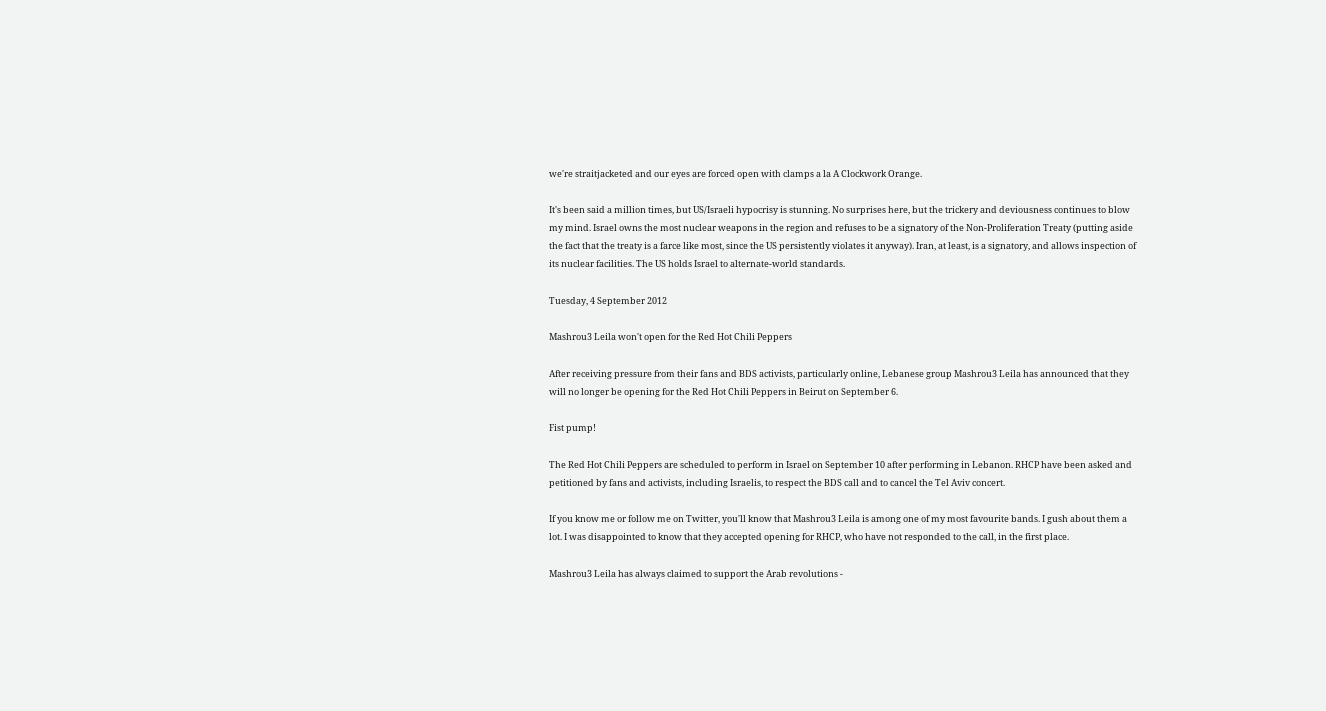we're straitjacketed and our eyes are forced open with clamps a la A Clockwork Orange.

It's been said a million times, but US/Israeli hypocrisy is stunning. No surprises here, but the trickery and deviousness continues to blow my mind. Israel owns the most nuclear weapons in the region and refuses to be a signatory of the Non-Proliferation Treaty (putting aside the fact that the treaty is a farce like most, since the US persistently violates it anyway). Iran, at least, is a signatory, and allows inspection of its nuclear facilities. The US holds Israel to alternate-world standards.

Tuesday, 4 September 2012

Mashrou3 Leila won't open for the Red Hot Chili Peppers

After receiving pressure from their fans and BDS activists, particularly online, Lebanese group Mashrou3 Leila has announced that they will no longer be opening for the Red Hot Chili Peppers in Beirut on September 6.

Fist pump!

The Red Hot Chili Peppers are scheduled to perform in Israel on September 10 after performing in Lebanon. RHCP have been asked and petitioned by fans and activists, including Israelis, to respect the BDS call and to cancel the Tel Aviv concert.

If you know me or follow me on Twitter, you'll know that Mashrou3 Leila is among one of my most favourite bands. I gush about them a lot. I was disappointed to know that they accepted opening for RHCP, who have not responded to the call, in the first place.

Mashrou3 Leila has always claimed to support the Arab revolutions -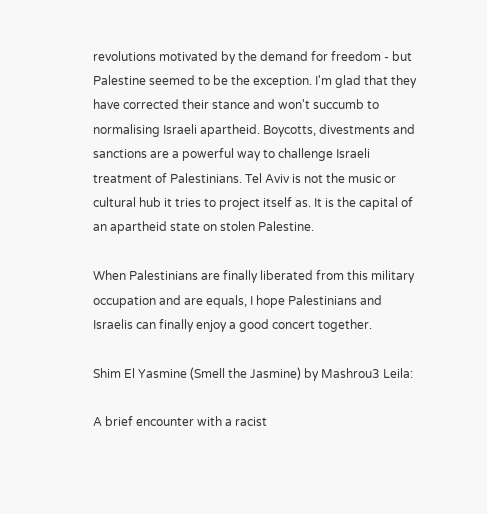revolutions motivated by the demand for freedom - but Palestine seemed to be the exception. I'm glad that they have corrected their stance and won't succumb to normalising Israeli apartheid. Boycotts, divestments and sanctions are a powerful way to challenge Israeli treatment of Palestinians. Tel Aviv is not the music or cultural hub it tries to project itself as. It is the capital of an apartheid state on stolen Palestine.

When Palestinians are finally liberated from this military occupation and are equals, I hope Palestinians and Israelis can finally enjoy a good concert together.

Shim El Yasmine (Smell the Jasmine) by Mashrou3 Leila:

A brief encounter with a racist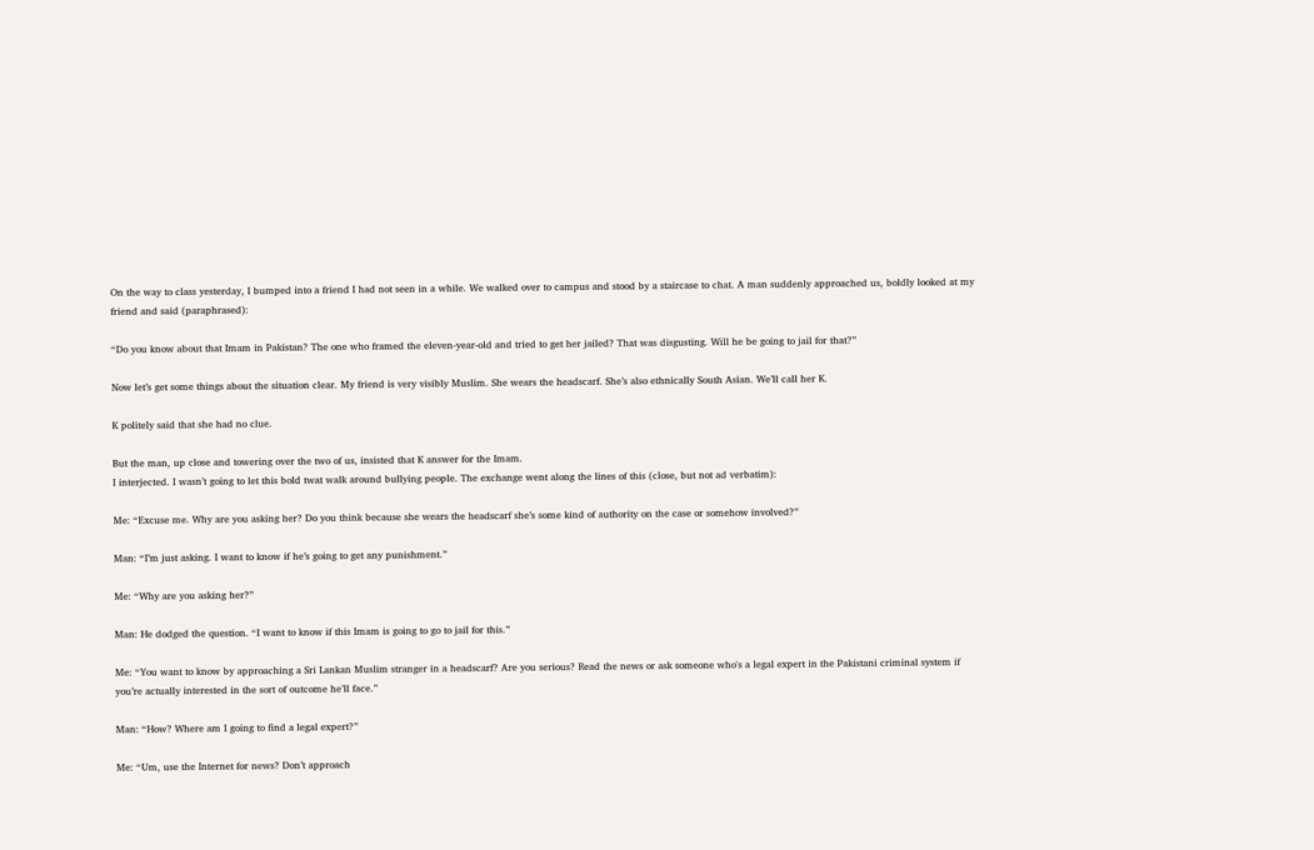On the way to class yesterday, I bumped into a friend I had not seen in a while. We walked over to campus and stood by a staircase to chat. A man suddenly approached us, boldly looked at my friend and said (paraphrased):

“Do you know about that Imam in Pakistan? The one who framed the eleven-year-old and tried to get her jailed? That was disgusting. Will he be going to jail for that?”

Now let’s get some things about the situation clear. My friend is very visibly Muslim. She wears the headscarf. She’s also ethnically South Asian. We’ll call her K.

K politely said that she had no clue.

But the man, up close and towering over the two of us, insisted that K answer for the Imam.
I interjected. I wasn’t going to let this bold twat walk around bullying people. The exchange went along the lines of this (close, but not ad verbatim):

Me: “Excuse me. Why are you asking her? Do you think because she wears the headscarf she’s some kind of authority on the case or somehow involved?”

Man: “I’m just asking. I want to know if he’s going to get any punishment.”

Me: “Why are you asking her?”

Man: He dodged the question. “I want to know if this Imam is going to go to jail for this.”

Me: “You want to know by approaching a Sri Lankan Muslim stranger in a headscarf? Are you serious? Read the news or ask someone who's a legal expert in the Pakistani criminal system if you’re actually interested in the sort of outcome he’ll face.”

Man: “How? Where am I going to find a legal expert?”

Me: “Um, use the Internet for news? Don’t approach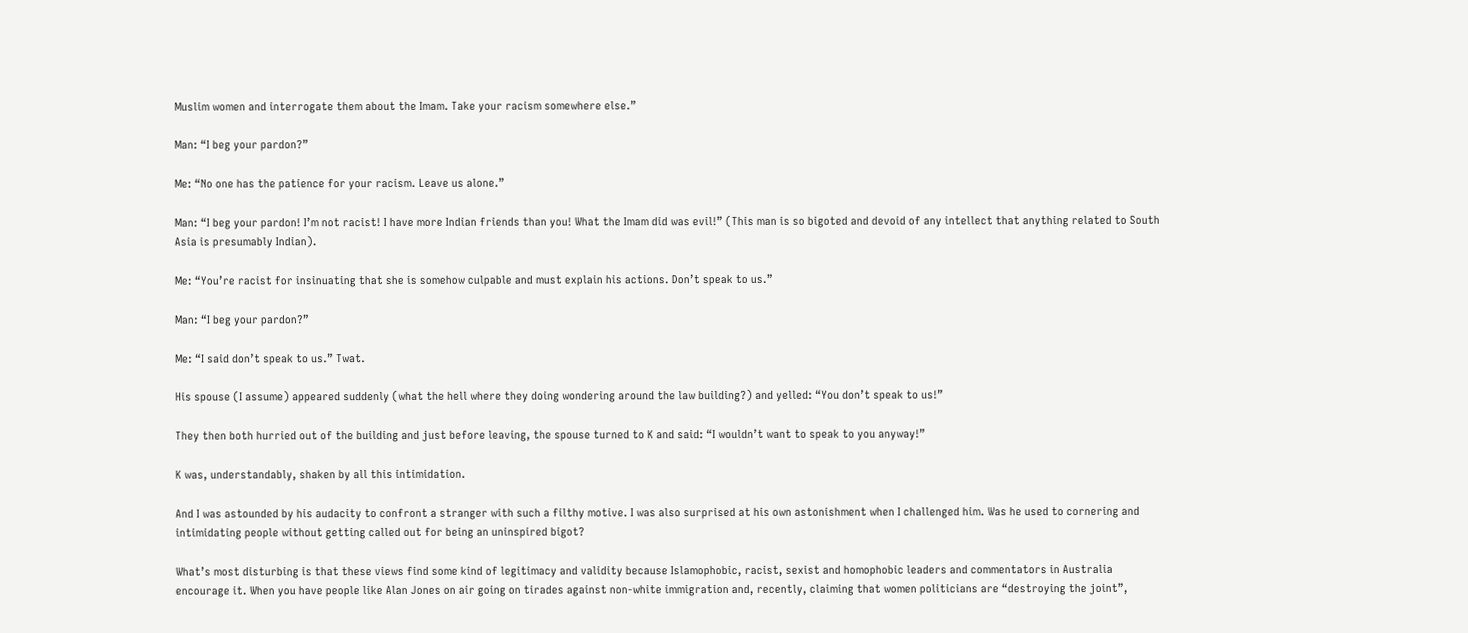Muslim women and interrogate them about the Imam. Take your racism somewhere else.”

Man: “I beg your pardon?”

Me: “No one has the patience for your racism. Leave us alone.”

Man: “I beg your pardon! I’m not racist! I have more Indian friends than you! What the Imam did was evil!” (This man is so bigoted and devoid of any intellect that anything related to South Asia is presumably Indian).

Me: “You’re racist for insinuating that she is somehow culpable and must explain his actions. Don’t speak to us.”

Man: “I beg your pardon?”

Me: “I said don’t speak to us.” Twat.

His spouse (I assume) appeared suddenly (what the hell where they doing wondering around the law building?) and yelled: “You don’t speak to us!”

They then both hurried out of the building and just before leaving, the spouse turned to K and said: “I wouldn’t want to speak to you anyway!”

K was, understandably, shaken by all this intimidation.

And I was astounded by his audacity to confront a stranger with such a filthy motive. I was also surprised at his own astonishment when I challenged him. Was he used to cornering and intimidating people without getting called out for being an uninspired bigot?

What’s most disturbing is that these views find some kind of legitimacy and validity because Islamophobic, racist, sexist and homophobic leaders and commentators in Australia encourage it. When you have people like Alan Jones on air going on tirades against non-white immigration and, recently, claiming that women politicians are “destroying the joint”,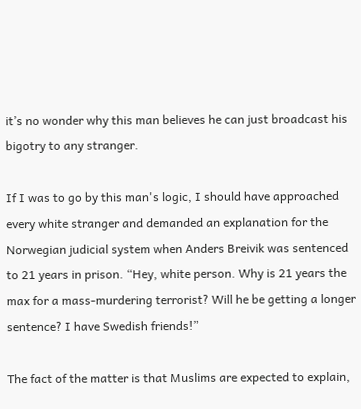it’s no wonder why this man believes he can just broadcast his bigotry to any stranger.

If I was to go by this man's logic, I should have approached every white stranger and demanded an explanation for the Norwegian judicial system when Anders Breivik was sentenced to 21 years in prison. “Hey, white person. Why is 21 years the max for a mass-murdering terrorist? Will he be getting a longer sentence? I have Swedish friends!”

The fact of the matter is that Muslims are expected to explain,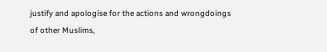justify and apologise for the actions and wrongdoings of other Muslims,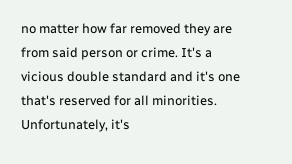no matter how far removed they are from said person or crime. It's a vicious double standard and it's one that's reserved for all minorities. Unfortunately, it's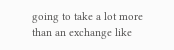going to take a lot more than an exchange like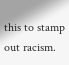this to stamp out racism.